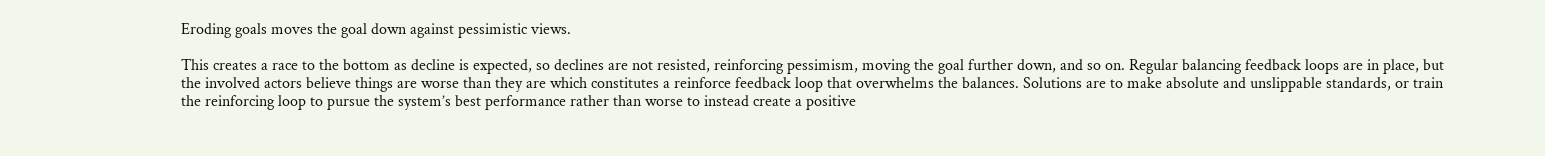Eroding goals moves the goal down against pessimistic views.

This creates a race to the bottom as decline is expected, so declines are not resisted, reinforcing pessimism, moving the goal further down, and so on. Regular balancing feedback loops are in place, but the involved actors believe things are worse than they are which constitutes a reinforce feedback loop that overwhelms the balances. Solutions are to make absolute and unslippable standards, or train the reinforcing loop to pursue the system’s best performance rather than worse to instead create a positive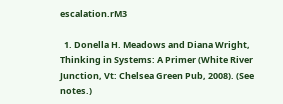escalation.rM3

  1. Donella H. Meadows and Diana Wright, Thinking in Systems: A Primer (White River Junction, Vt: Chelsea Green Pub, 2008). (See notes.)